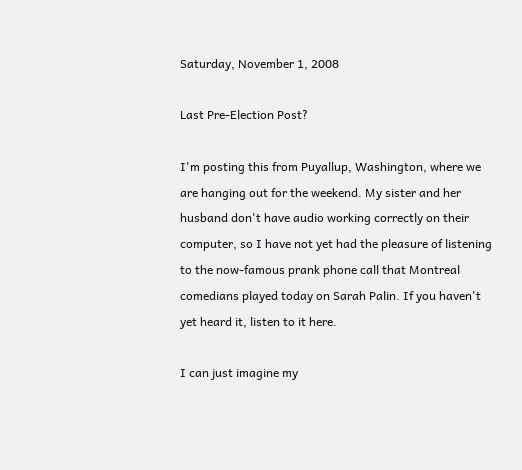Saturday, November 1, 2008

Last Pre-Election Post?

I'm posting this from Puyallup, Washington, where we are hanging out for the weekend. My sister and her husband don't have audio working correctly on their computer, so I have not yet had the pleasure of listening to the now-famous prank phone call that Montreal comedians played today on Sarah Palin. If you haven't yet heard it, listen to it here.

I can just imagine my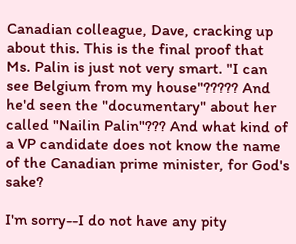Canadian colleague, Dave, cracking up about this. This is the final proof that Ms. Palin is just not very smart. "I can see Belgium from my house"????? And he'd seen the "documentary" about her called "Nailin Palin"??? And what kind of a VP candidate does not know the name of the Canadian prime minister, for God's sake?

I'm sorry--I do not have any pity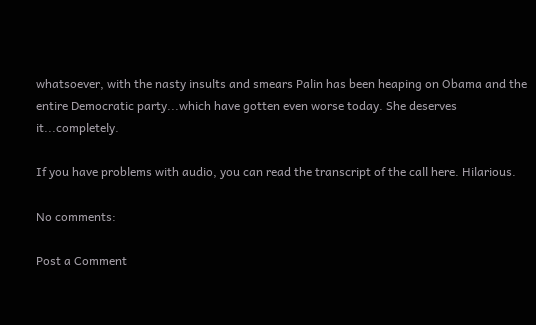whatsoever, with the nasty insults and smears Palin has been heaping on Obama and the entire Democratic party...which have gotten even worse today. She deserves it...completely.

If you have problems with audio, you can read the transcript of the call here. Hilarious.

No comments:

Post a Comment